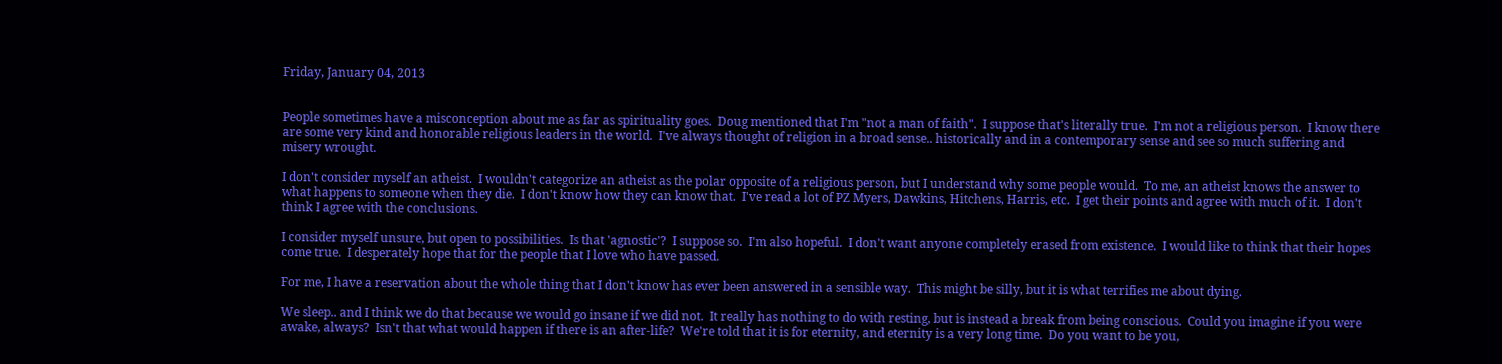Friday, January 04, 2013


People sometimes have a misconception about me as far as spirituality goes.  Doug mentioned that I'm "not a man of faith".  I suppose that's literally true.  I'm not a religious person.  I know there are some very kind and honorable religious leaders in the world.  I've always thought of religion in a broad sense.. historically and in a contemporary sense and see so much suffering and misery wrought.

I don't consider myself an atheist.  I wouldn't categorize an atheist as the polar opposite of a religious person, but I understand why some people would.  To me, an atheist knows the answer to what happens to someone when they die.  I don't know how they can know that.  I've read a lot of PZ Myers, Dawkins, Hitchens, Harris, etc.  I get their points and agree with much of it.  I don't think I agree with the conclusions.

I consider myself unsure, but open to possibilities.  Is that 'agnostic'?  I suppose so.  I'm also hopeful.  I don't want anyone completely erased from existence.  I would like to think that their hopes come true.  I desperately hope that for the people that I love who have passed.

For me, I have a reservation about the whole thing that I don't know has ever been answered in a sensible way.  This might be silly, but it is what terrifies me about dying.

We sleep.. and I think we do that because we would go insane if we did not.  It really has nothing to do with resting, but is instead a break from being conscious.  Could you imagine if you were awake, always?  Isn't that what would happen if there is an after-life?  We're told that it is for eternity, and eternity is a very long time.  Do you want to be you,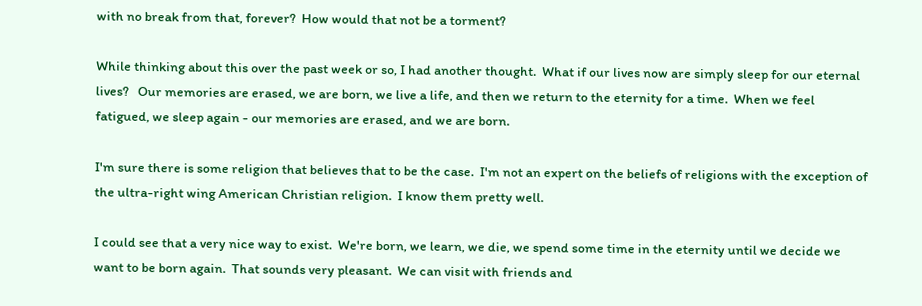with no break from that, forever?  How would that not be a torment?

While thinking about this over the past week or so, I had another thought.  What if our lives now are simply sleep for our eternal lives?   Our memories are erased, we are born, we live a life, and then we return to the eternity for a time.  When we feel fatigued, we sleep again - our memories are erased, and we are born.

I'm sure there is some religion that believes that to be the case.  I'm not an expert on the beliefs of religions with the exception of the ultra-right wing American Christian religion.  I know them pretty well.

I could see that a very nice way to exist.  We're born, we learn, we die, we spend some time in the eternity until we decide we want to be born again.  That sounds very pleasant.  We can visit with friends and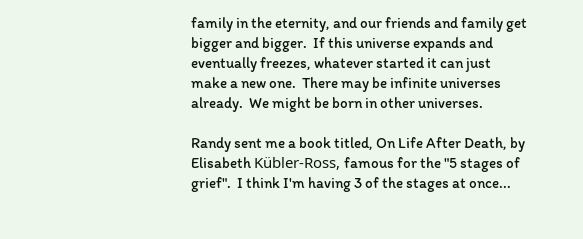family in the eternity, and our friends and family get bigger and bigger.  If this universe expands and eventually freezes, whatever started it can just make a new one.  There may be infinite universes already.  We might be born in other universes.

Randy sent me a book titled, On Life After Death, by Elisabeth Kübler-Ross, famous for the "5 stages of grief".  I think I'm having 3 of the stages at once...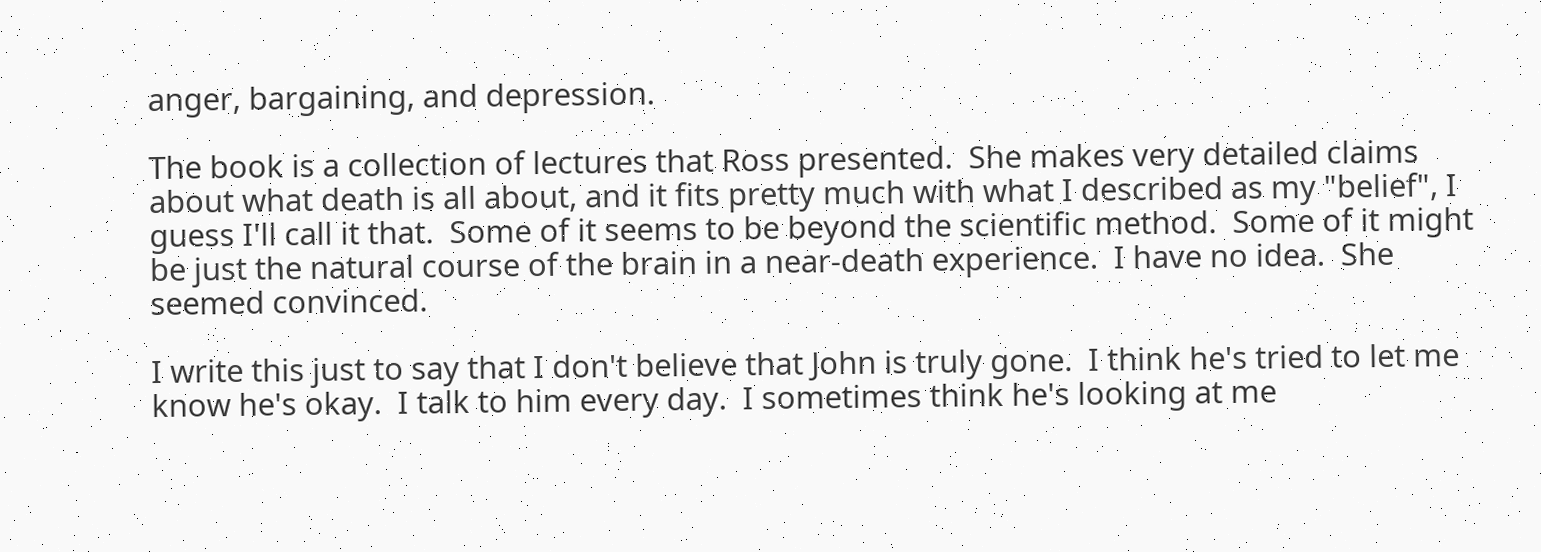anger, bargaining, and depression.

The book is a collection of lectures that Ross presented.  She makes very detailed claims about what death is all about, and it fits pretty much with what I described as my "belief", I guess I'll call it that.  Some of it seems to be beyond the scientific method.  Some of it might be just the natural course of the brain in a near-death experience.  I have no idea.  She seemed convinced.

I write this just to say that I don't believe that John is truly gone.  I think he's tried to let me know he's okay.  I talk to him every day.  I sometimes think he's looking at me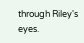through Riley's eyes.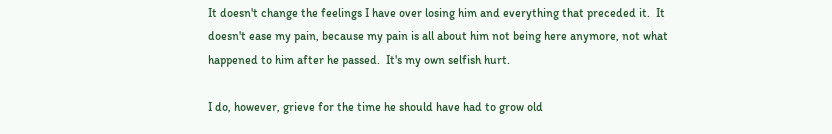It doesn't change the feelings I have over losing him and everything that preceded it.  It doesn't ease my pain, because my pain is all about him not being here anymore, not what happened to him after he passed.  It's my own selfish hurt.

I do, however, grieve for the time he should have had to grow old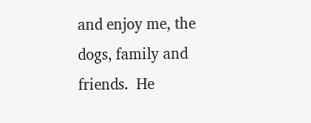and enjoy me, the dogs, family and friends.  He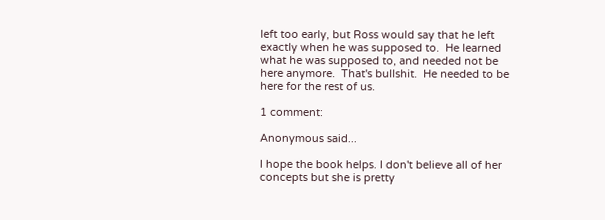left too early, but Ross would say that he left exactly when he was supposed to.  He learned what he was supposed to, and needed not be here anymore.  That's bullshit.  He needed to be here for the rest of us.

1 comment:

Anonymous said...

I hope the book helps. I don't believe all of her concepts but she is pretty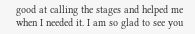good at calling the stages and helped me when I needed it. I am so glad to see you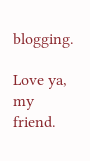blogging.

Love ya, my friend.